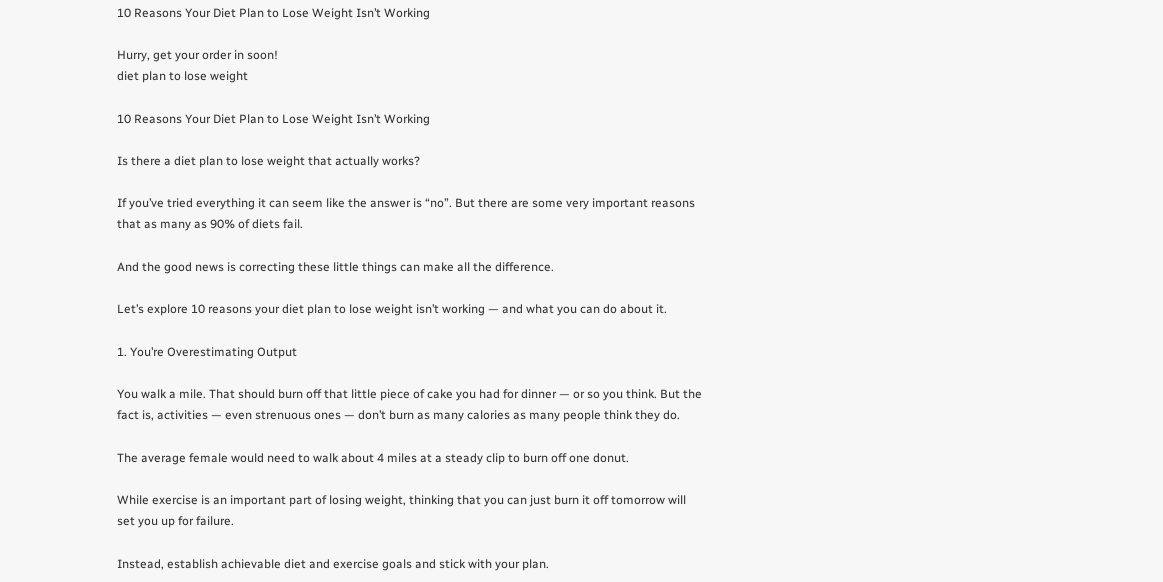10 Reasons Your Diet Plan to Lose Weight Isn’t Working

Hurry, get your order in soon!
diet plan to lose weight

10 Reasons Your Diet Plan to Lose Weight Isn’t Working

Is there a diet plan to lose weight that actually works?

If you’ve tried everything it can seem like the answer is “no”. But there are some very important reasons that as many as 90% of diets fail.

And the good news is correcting these little things can make all the difference.

Let’s explore 10 reasons your diet plan to lose weight isn’t working — and what you can do about it.

1. You’re Overestimating Output

You walk a mile. That should burn off that little piece of cake you had for dinner — or so you think. But the fact is, activities — even strenuous ones — don’t burn as many calories as many people think they do.

The average female would need to walk about 4 miles at a steady clip to burn off one donut.

While exercise is an important part of losing weight, thinking that you can just burn it off tomorrow will set you up for failure.

Instead, establish achievable diet and exercise goals and stick with your plan.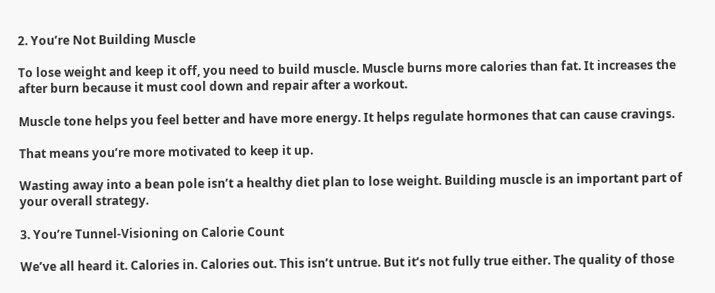2. You’re Not Building Muscle

To lose weight and keep it off, you need to build muscle. Muscle burns more calories than fat. It increases the after burn because it must cool down and repair after a workout.

Muscle tone helps you feel better and have more energy. It helps regulate hormones that can cause cravings.

That means you’re more motivated to keep it up.

Wasting away into a bean pole isn’t a healthy diet plan to lose weight. Building muscle is an important part of your overall strategy.

3. You’re Tunnel-Visioning on Calorie Count

We’ve all heard it. Calories in. Calories out. This isn’t untrue. But it’s not fully true either. The quality of those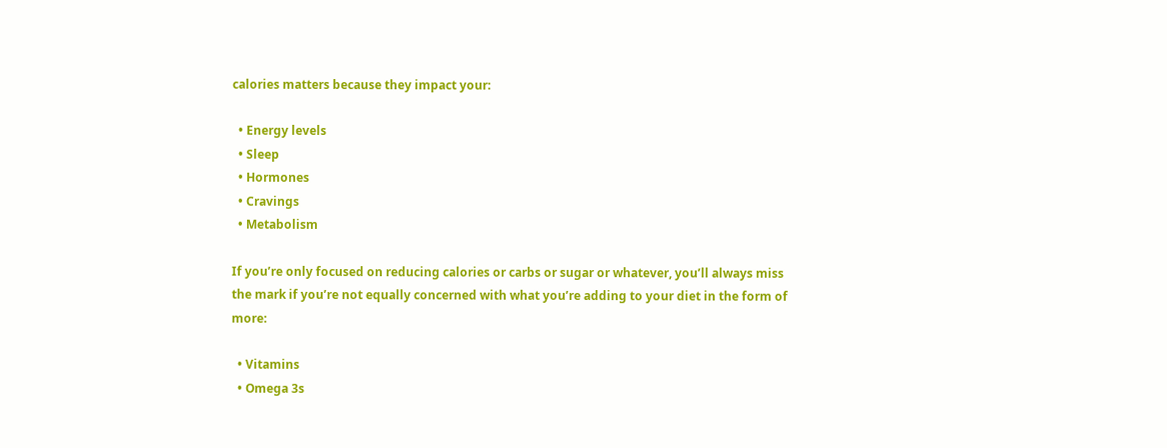calories matters because they impact your:

  • Energy levels
  • Sleep
  • Hormones
  • Cravings
  • Metabolism

If you’re only focused on reducing calories or carbs or sugar or whatever, you’ll always miss the mark if you’re not equally concerned with what you’re adding to your diet in the form of more:

  • Vitamins
  • Omega 3s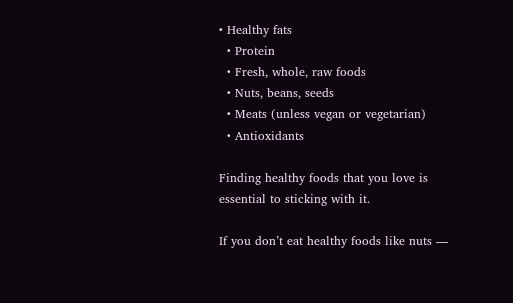• Healthy fats
  • Protein
  • Fresh, whole, raw foods
  • Nuts, beans, seeds
  • Meats (unless vegan or vegetarian)
  • Antioxidants

Finding healthy foods that you love is essential to sticking with it.

If you don’t eat healthy foods like nuts —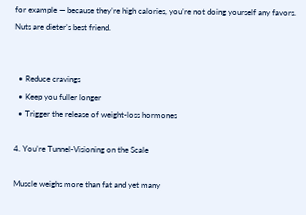for example — because they’re high calories, you’re not doing yourself any favors. Nuts are dieter’s best friend.


  • Reduce cravings
  • Keep you fuller longer
  • Trigger the release of weight-loss hormones

4. You’re Tunnel-Visioning on the Scale

Muscle weighs more than fat and yet many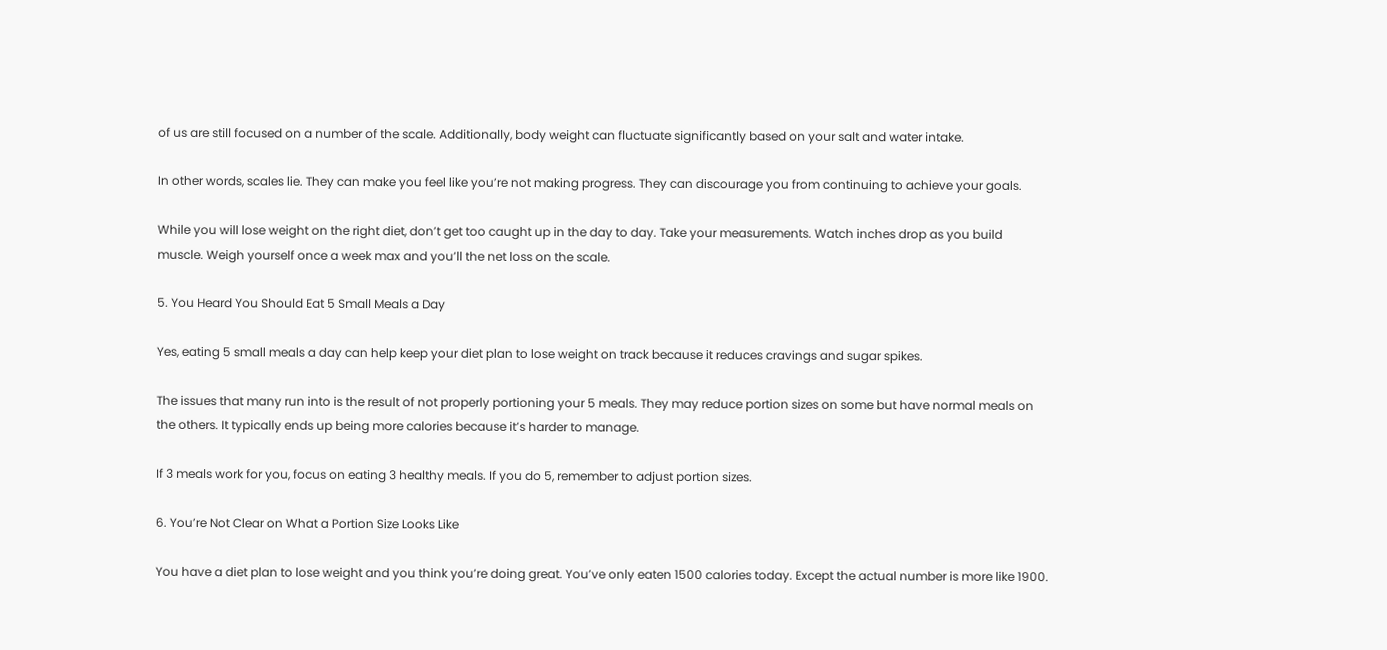of us are still focused on a number of the scale. Additionally, body weight can fluctuate significantly based on your salt and water intake.

In other words, scales lie. They can make you feel like you’re not making progress. They can discourage you from continuing to achieve your goals.

While you will lose weight on the right diet, don’t get too caught up in the day to day. Take your measurements. Watch inches drop as you build muscle. Weigh yourself once a week max and you’ll the net loss on the scale.

5. You Heard You Should Eat 5 Small Meals a Day

Yes, eating 5 small meals a day can help keep your diet plan to lose weight on track because it reduces cravings and sugar spikes.

The issues that many run into is the result of not properly portioning your 5 meals. They may reduce portion sizes on some but have normal meals on the others. It typically ends up being more calories because it’s harder to manage.

If 3 meals work for you, focus on eating 3 healthy meals. If you do 5, remember to adjust portion sizes.

6. You’re Not Clear on What a Portion Size Looks Like

You have a diet plan to lose weight and you think you’re doing great. You’ve only eaten 1500 calories today. Except the actual number is more like 1900.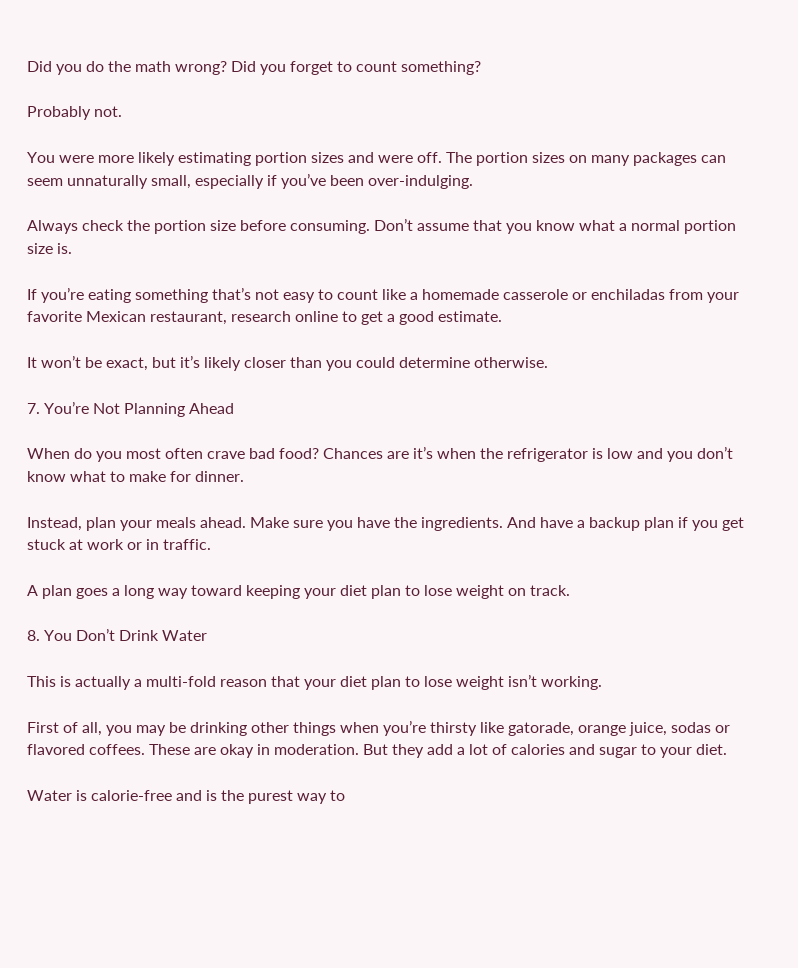Did you do the math wrong? Did you forget to count something?

Probably not.

You were more likely estimating portion sizes and were off. The portion sizes on many packages can seem unnaturally small, especially if you’ve been over-indulging.

Always check the portion size before consuming. Don’t assume that you know what a normal portion size is.

If you’re eating something that’s not easy to count like a homemade casserole or enchiladas from your favorite Mexican restaurant, research online to get a good estimate.

It won’t be exact, but it’s likely closer than you could determine otherwise.

7. You’re Not Planning Ahead

When do you most often crave bad food? Chances are it’s when the refrigerator is low and you don’t know what to make for dinner.

Instead, plan your meals ahead. Make sure you have the ingredients. And have a backup plan if you get stuck at work or in traffic.

A plan goes a long way toward keeping your diet plan to lose weight on track.

8. You Don’t Drink Water

This is actually a multi-fold reason that your diet plan to lose weight isn’t working.

First of all, you may be drinking other things when you’re thirsty like gatorade, orange juice, sodas or flavored coffees. These are okay in moderation. But they add a lot of calories and sugar to your diet.

Water is calorie-free and is the purest way to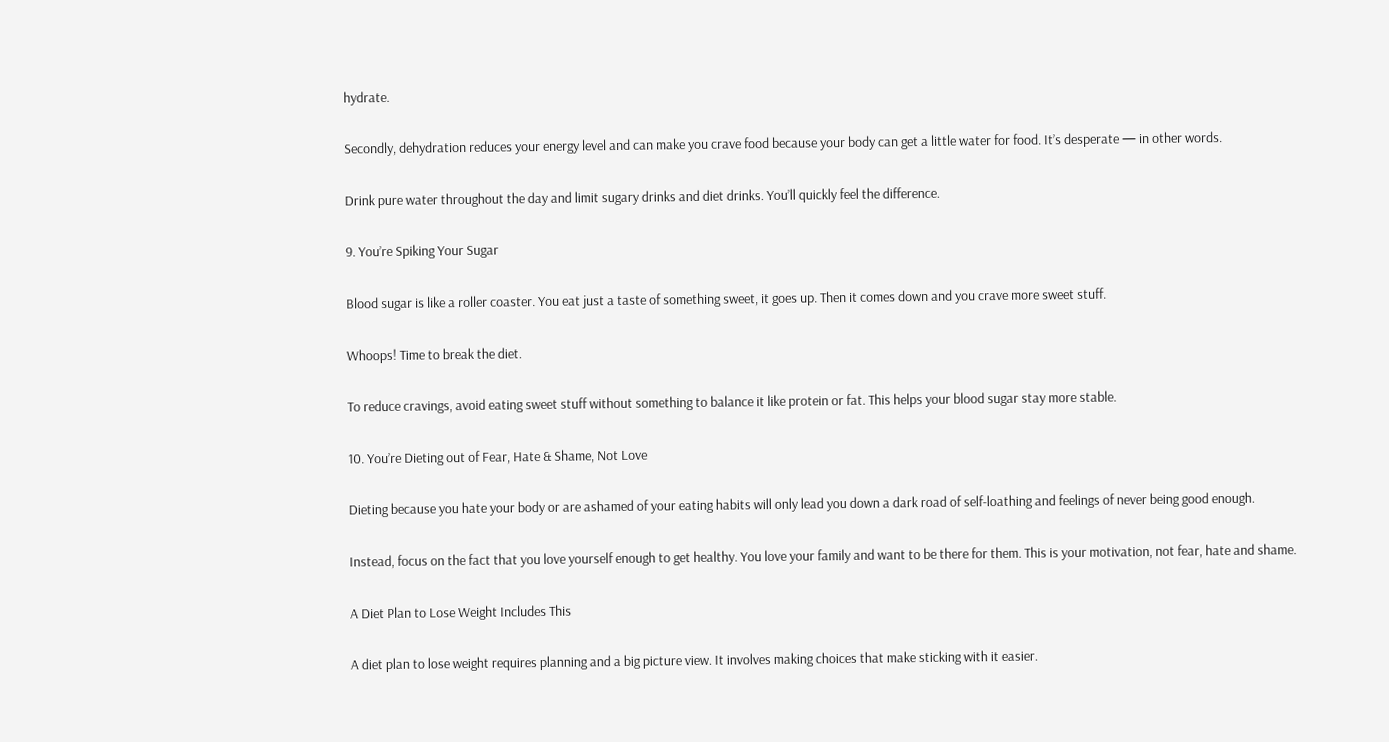hydrate.

Secondly, dehydration reduces your energy level and can make you crave food because your body can get a little water for food. It’s desperate — in other words.

Drink pure water throughout the day and limit sugary drinks and diet drinks. You’ll quickly feel the difference.

9. You’re Spiking Your Sugar

Blood sugar is like a roller coaster. You eat just a taste of something sweet, it goes up. Then it comes down and you crave more sweet stuff.

Whoops! Time to break the diet.

To reduce cravings, avoid eating sweet stuff without something to balance it like protein or fat. This helps your blood sugar stay more stable.

10. You’re Dieting out of Fear, Hate & Shame, Not Love

Dieting because you hate your body or are ashamed of your eating habits will only lead you down a dark road of self-loathing and feelings of never being good enough.

Instead, focus on the fact that you love yourself enough to get healthy. You love your family and want to be there for them. This is your motivation, not fear, hate and shame.

A Diet Plan to Lose Weight Includes This

A diet plan to lose weight requires planning and a big picture view. It involves making choices that make sticking with it easier.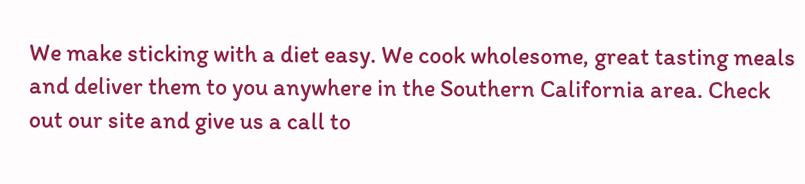We make sticking with a diet easy. We cook wholesome, great tasting meals and deliver them to you anywhere in the Southern California area. Check out our site and give us a call to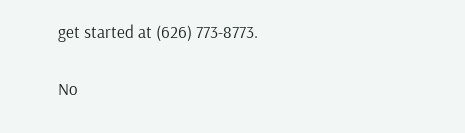get started at (626) 773-8773.

No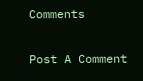Comments

Post A Comment